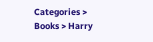Categories > Books > Harry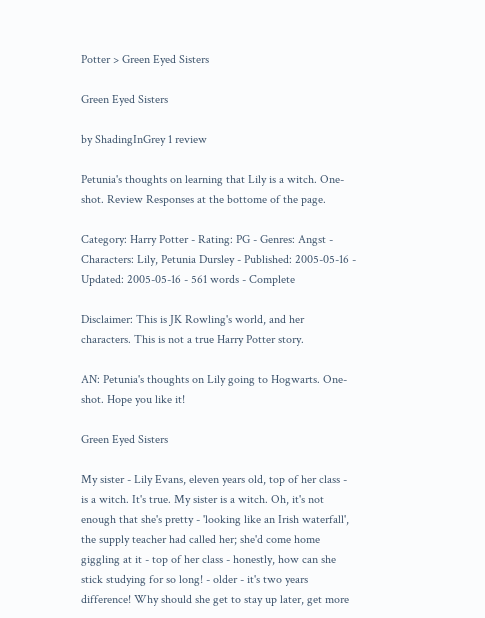Potter > Green Eyed Sisters

Green Eyed Sisters

by ShadingInGrey 1 review

Petunia's thoughts on learning that Lily is a witch. One-shot. Review Responses at the bottome of the page.

Category: Harry Potter - Rating: PG - Genres: Angst - Characters: Lily, Petunia Dursley - Published: 2005-05-16 - Updated: 2005-05-16 - 561 words - Complete

Disclaimer: This is JK Rowling's world, and her characters. This is not a true Harry Potter story.

AN: Petunia's thoughts on Lily going to Hogwarts. One-shot. Hope you like it!

Green Eyed Sisters

My sister - Lily Evans, eleven years old, top of her class - is a witch. It's true. My sister is a witch. Oh, it's not enough that she's pretty - 'looking like an Irish waterfall', the supply teacher had called her; she'd come home giggling at it - top of her class - honestly, how can she stick studying for so long! - older - it's two years difference! Why should she get to stay up later, get more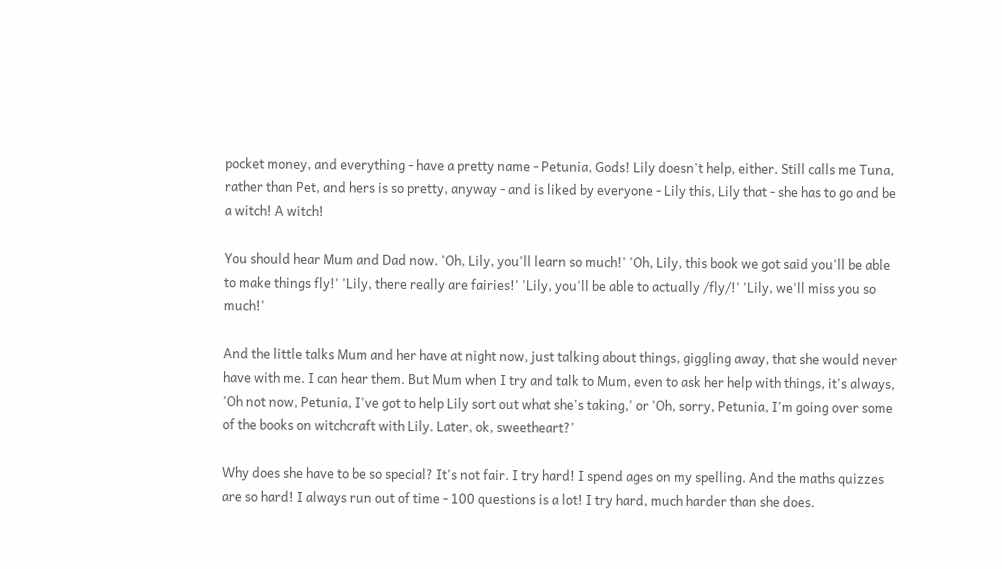pocket money, and everything - have a pretty name - Petunia, Gods! Lily doesn't help, either. Still calls me Tuna, rather than Pet, and hers is so pretty, anyway - and is liked by everyone - Lily this, Lily that - she has to go and be a witch! A witch!

You should hear Mum and Dad now. 'Oh, Lily, you'll learn so much!' 'Oh, Lily, this book we got said you'll be able to make things fly!' 'Lily, there really are fairies!' 'Lily, you'll be able to actually /fly/!' 'Lily, we'll miss you so much!'

And the little talks Mum and her have at night now, just talking about things, giggling away, that she would never have with me. I can hear them. But Mum when I try and talk to Mum, even to ask her help with things, it's always, 'Oh not now, Petunia, I've got to help Lily sort out what she's taking,' or 'Oh, sorry, Petunia, I'm going over some of the books on witchcraft with Lily. Later, ok, sweetheart?'

Why does she have to be so special? It's not fair. I try hard! I spend ages on my spelling. And the maths quizzes are so hard! I always run out of time - 100 questions is a lot! I try hard, much harder than she does.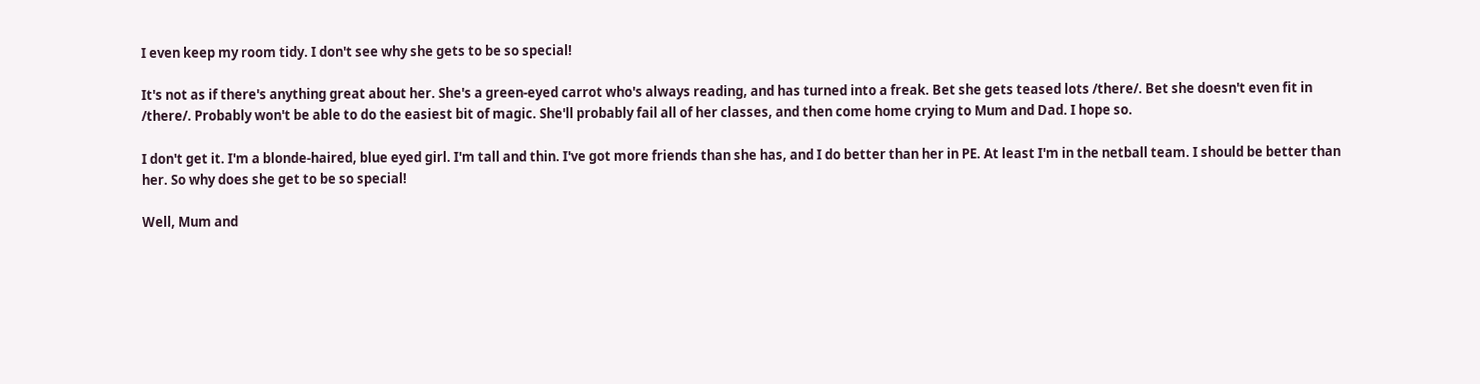I even keep my room tidy. I don't see why she gets to be so special!

It's not as if there's anything great about her. She's a green-eyed carrot who's always reading, and has turned into a freak. Bet she gets teased lots /there/. Bet she doesn't even fit in /there/. Probably won't be able to do the easiest bit of magic. She'll probably fail all of her classes, and then come home crying to Mum and Dad. I hope so.

I don't get it. I'm a blonde-haired, blue eyed girl. I'm tall and thin. I've got more friends than she has, and I do better than her in PE. At least I'm in the netball team. I should be better than her. So why does she get to be so special!

Well, Mum and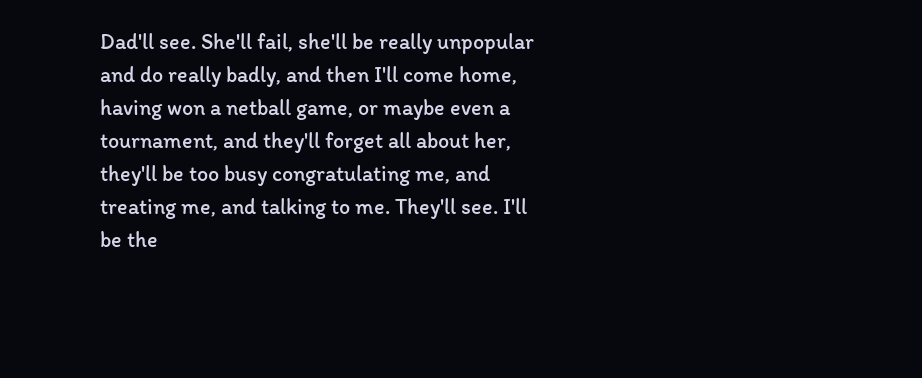Dad'll see. She'll fail, she'll be really unpopular and do really badly, and then I'll come home, having won a netball game, or maybe even a tournament, and they'll forget all about her, they'll be too busy congratulating me, and treating me, and talking to me. They'll see. I'll be the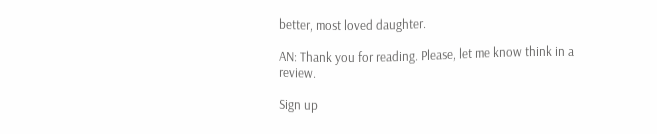better, most loved daughter.

AN: Thank you for reading. Please, let me know think in a review.

Sign up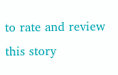to rate and review this story